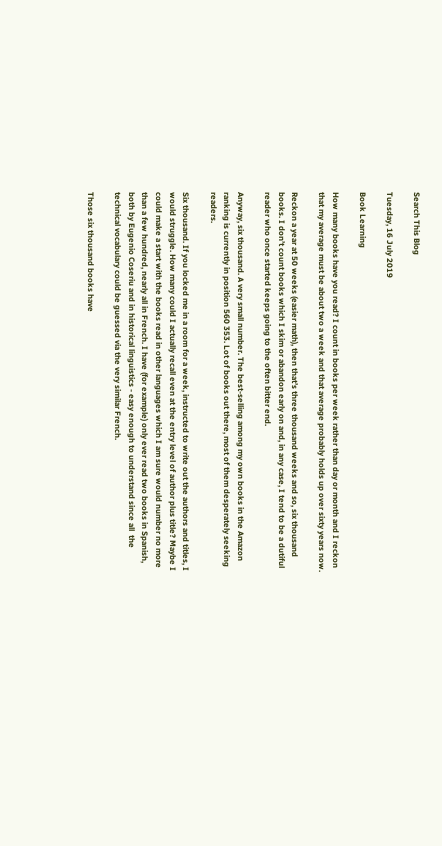Search This Blog

Tuesday, 16 July 2019

Book Learning

How many books have you read? I count in books per week rather than day or month and I reckon that my average must be about two a week and that average probably holds up over sixty years now.

Reckon a year at 50 weeks (easier math), then that’s three thousand weeks and so, six thousand books. I don’t count books which I skim or abandon early on and, in any case, I tend to be a dutiful reader who once started keeps going to the often bitter end.

Anyway, six thousand. A very small number. The best-selling among my own books in the Amazon ranking is currently in position 560 353. Lot of books out there, most of them desperately seeking readers.

Six thousand. If you locked me in a room for a week, instructed to write out the authors and titles, I would struggle. How many could I actually recall even at the entry level of author plus title? Maybe I could make a start with the books read in other languages which I am sure would number no more than a few hundred, nearly all in French. I have (for example) only ever read two books in Spanish, both by Eugenio Coseriu and in historical linguistics - easy enough to understand since all  the technical vocabulary could be guessed via the very similar French.

Those six thousand books have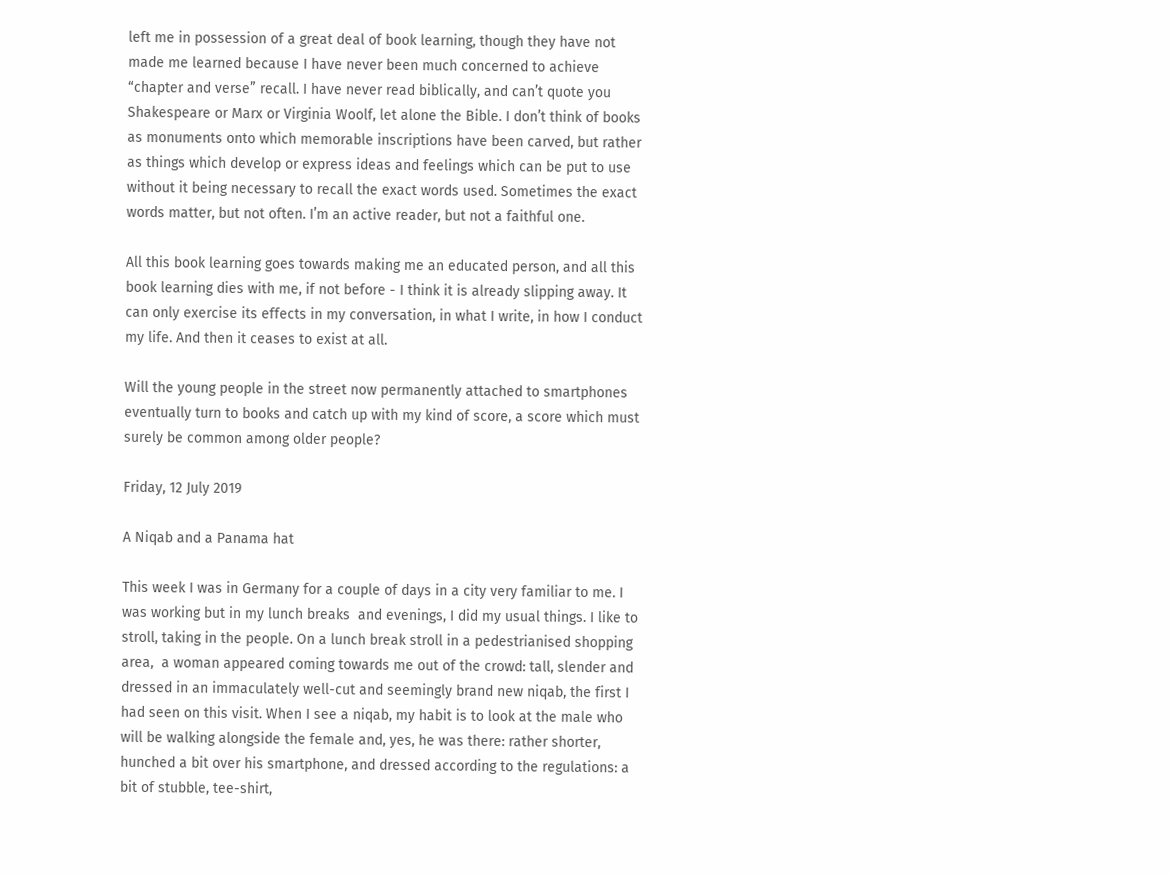left me in possession of a great deal of book learning, though they have not made me learned because I have never been much concerned to achieve “chapter and verse” recall. I have never read biblically, and can’t quote you Shakespeare or Marx or Virginia Woolf, let alone the Bible. I don’t think of books as monuments onto which memorable inscriptions have been carved, but rather as things which develop or express ideas and feelings which can be put to use without it being necessary to recall the exact words used. Sometimes the exact words matter, but not often. I’m an active reader, but not a faithful one.

All this book learning goes towards making me an educated person, and all this book learning dies with me, if not before - I think it is already slipping away. It can only exercise its effects in my conversation, in what I write, in how I conduct my life. And then it ceases to exist at all.

Will the young people in the street now permanently attached to smartphones eventually turn to books and catch up with my kind of score, a score which must surely be common among older people?

Friday, 12 July 2019

A Niqab and a Panama hat

This week I was in Germany for a couple of days in a city very familiar to me. I was working but in my lunch breaks  and evenings, I did my usual things. I like to stroll, taking in the people. On a lunch break stroll in a pedestrianised shopping area,  a woman appeared coming towards me out of the crowd: tall, slender and dressed in an immaculately well-cut and seemingly brand new niqab, the first I had seen on this visit. When I see a niqab, my habit is to look at the male who will be walking alongside the female and, yes, he was there: rather shorter, hunched a bit over his smartphone, and dressed according to the regulations: a bit of stubble, tee-shirt,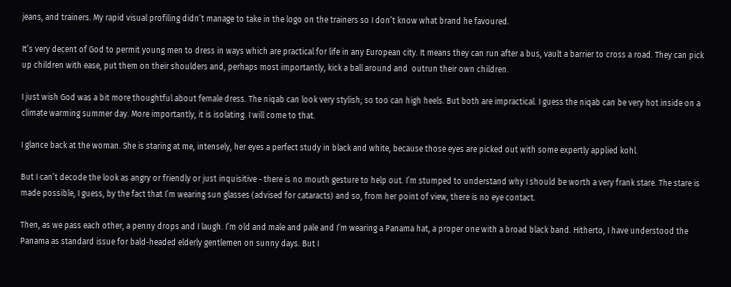jeans, and trainers. My rapid visual profiling didn’t manage to take in the logo on the trainers so I don’t know what brand he favoured.

It’s very decent of God to permit young men to dress in ways which are practical for life in any European city. It means they can run after a bus, vault a barrier to cross a road. They can pick up children with ease, put them on their shoulders and, perhaps most importantly, kick a ball around and  outrun their own children.

I just wish God was a bit more thoughtful about female dress. The niqab can look very stylish; so too can high heels. But both are impractical. I guess the niqab can be very hot inside on a climate warming summer day. More importantly, it is isolating. I will come to that.

I glance back at the woman. She is staring at me, intensely, her eyes a perfect study in black and white, because those eyes are picked out with some expertly applied kohl.

But I can’t decode the look as angry or friendly or just inquisitive - there is no mouth gesture to help out. I’m stumped to understand why I should be worth a very frank stare. The stare is  made possible, I guess, by the fact that I’m wearing sun glasses (advised for cataracts) and so, from her point of view, there is no eye contact.

Then, as we pass each other, a penny drops and I laugh. I’m old and male and pale and I’m wearing a Panama hat, a proper one with a broad black band. Hitherto, I have understood the Panama as standard issue for bald-headed elderly gentlemen on sunny days. But I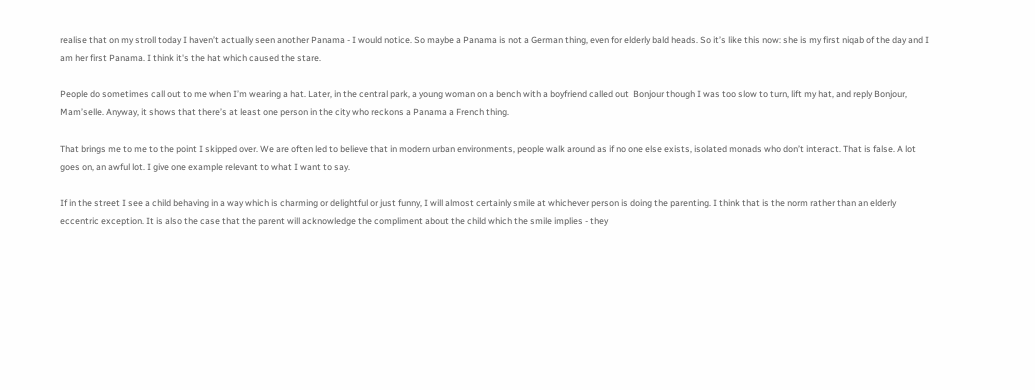realise that on my stroll today I haven’t actually seen another Panama - I would notice. So maybe a Panama is not a German thing, even for elderly bald heads. So it’s like this now: she is my first niqab of the day and I am her first Panama. I think it's the hat which caused the stare.

People do sometimes call out to me when I’m wearing a hat. Later, in the central park, a young woman on a bench with a boyfriend called out  Bonjour though I was too slow to turn, lift my hat, and reply Bonjour, Mam’selle. Anyway, it shows that there’s at least one person in the city who reckons a Panama a French thing.

That brings me to me to the point I skipped over. We are often led to believe that in modern urban environments, people walk around as if no one else exists, isolated monads who don’t interact. That is false. A lot goes on, an awful lot. I give one example relevant to what I want to say.

If in the street I see a child behaving in a way which is charming or delightful or just funny, I will almost certainly smile at whichever person is doing the parenting. I think that is the norm rather than an elderly eccentric exception. It is also the case that the parent will acknowledge the compliment about the child which the smile implies - they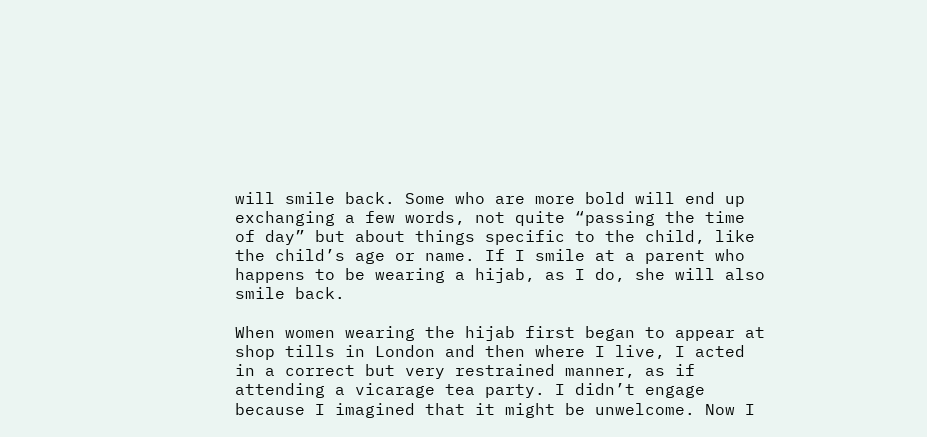will smile back. Some who are more bold will end up exchanging a few words, not quite “passing the time of day” but about things specific to the child, like the child’s age or name. If I smile at a parent who happens to be wearing a hijab, as I do, she will also smile back.

When women wearing the hijab first began to appear at shop tills in London and then where I live, I acted in a correct but very restrained manner, as if attending a vicarage tea party. I didn’t engage because I imagined that it might be unwelcome. Now I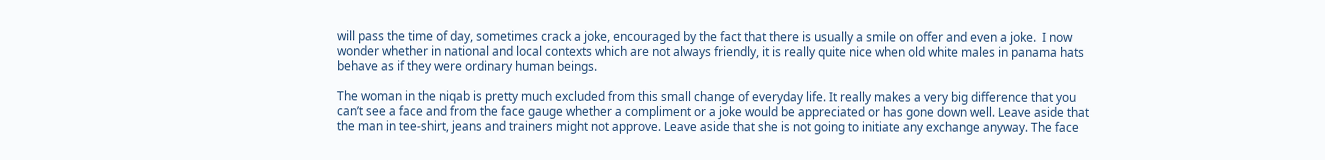will pass the time of day, sometimes crack a joke, encouraged by the fact that there is usually a smile on offer and even a joke.  I now wonder whether in national and local contexts which are not always friendly, it is really quite nice when old white males in panama hats behave as if they were ordinary human beings.

The woman in the niqab is pretty much excluded from this small change of everyday life. It really makes a very big difference that you can’t see a face and from the face gauge whether a compliment or a joke would be appreciated or has gone down well. Leave aside that the man in tee-shirt, jeans and trainers might not approve. Leave aside that she is not going to initiate any exchange anyway. The face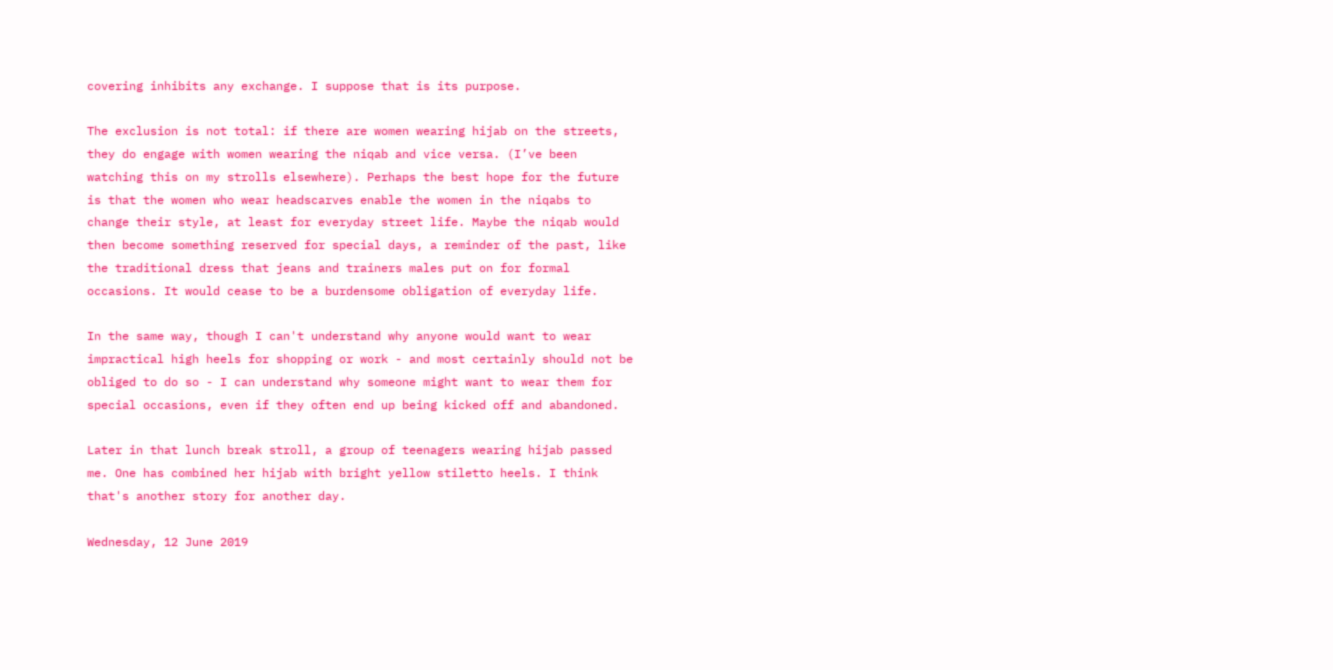covering inhibits any exchange. I suppose that is its purpose.

The exclusion is not total: if there are women wearing hijab on the streets, they do engage with women wearing the niqab and vice versa. (I’ve been watching this on my strolls elsewhere). Perhaps the best hope for the future is that the women who wear headscarves enable the women in the niqabs to change their style, at least for everyday street life. Maybe the niqab would then become something reserved for special days, a reminder of the past, like the traditional dress that jeans and trainers males put on for formal occasions. It would cease to be a burdensome obligation of everyday life.

In the same way, though I can't understand why anyone would want to wear impractical high heels for shopping or work - and most certainly should not be obliged to do so - I can understand why someone might want to wear them for special occasions, even if they often end up being kicked off and abandoned.

Later in that lunch break stroll, a group of teenagers wearing hijab passed me. One has combined her hijab with bright yellow stiletto heels. I think that's another story for another day.

Wednesday, 12 June 2019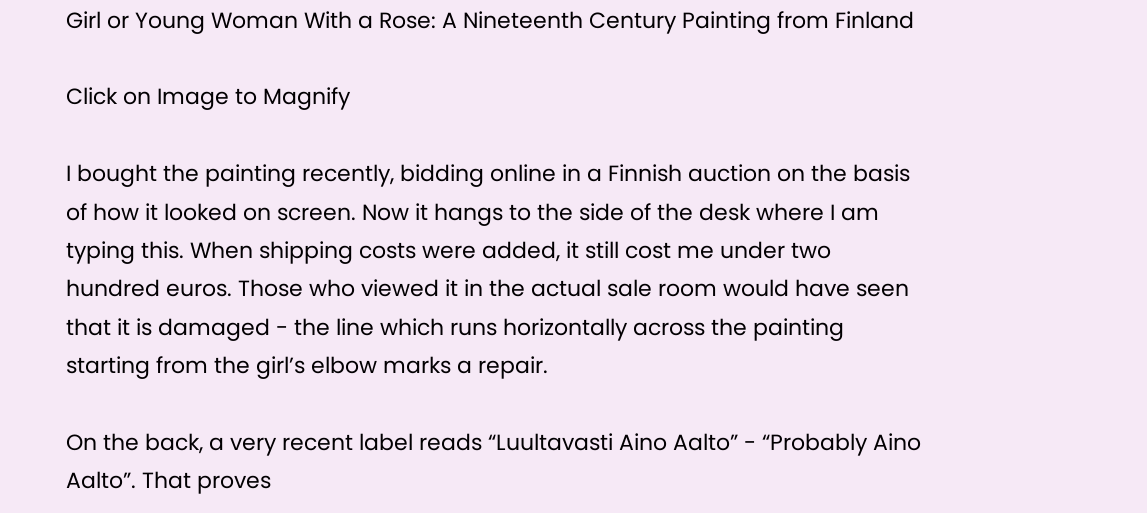Girl or Young Woman With a Rose: A Nineteenth Century Painting from Finland

Click on Image to Magnify

I bought the painting recently, bidding online in a Finnish auction on the basis of how it looked on screen. Now it hangs to the side of the desk where I am typing this. When shipping costs were added, it still cost me under two hundred euros. Those who viewed it in the actual sale room would have seen that it is damaged - the line which runs horizontally across the painting starting from the girl’s elbow marks a repair.

On the back, a very recent label reads “Luultavasti Aino Aalto” - “Probably Aino Aalto”. That proves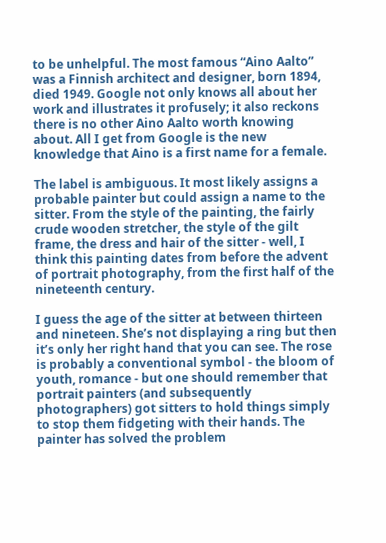to be unhelpful. The most famous “Aino Aalto” was a Finnish architect and designer, born 1894, died 1949. Google not only knows all about her work and illustrates it profusely; it also reckons there is no other Aino Aalto worth knowing about. All I get from Google is the new knowledge that Aino is a first name for a female.

The label is ambiguous. It most likely assigns a probable painter but could assign a name to the sitter. From the style of the painting, the fairly crude wooden stretcher, the style of the gilt frame, the dress and hair of the sitter - well, I think this painting dates from before the advent of portrait photography, from the first half of the nineteenth century.

I guess the age of the sitter at between thirteen and nineteen. She’s not displaying a ring but then it’s only her right hand that you can see. The rose is probably a conventional symbol - the bloom of youth, romance - but one should remember that portrait painters (and subsequently photographers) got sitters to hold things simply to stop them fidgeting with their hands. The painter has solved the problem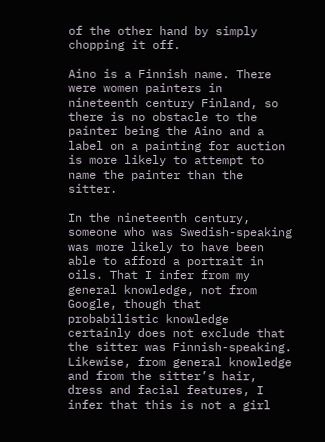of the other hand by simply chopping it off.

Aino is a Finnish name. There were women painters in nineteenth century Finland, so there is no obstacle to the painter being the Aino and a label on a painting for auction is more likely to attempt to name the painter than the sitter.

In the nineteenth century, someone who was Swedish-speaking was more likely to have been able to afford a portrait in oils. That I infer from my general knowledge, not from Google, though that probabilistic knowledge certainly does not exclude that the sitter was Finnish-speaking.  Likewise, from general knowledge and from the sitter’s hair, dress and facial features, I infer that this is not a girl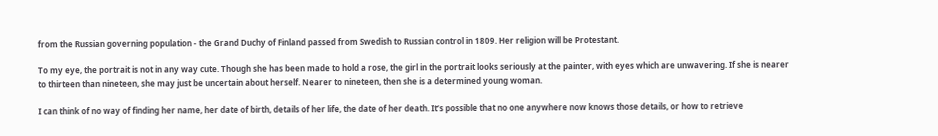from the Russian governing population - the Grand Duchy of Finland passed from Swedish to Russian control in 1809. Her religion will be Protestant.

To my eye, the portrait is not in any way cute. Though she has been made to hold a rose, the girl in the portrait looks seriously at the painter, with eyes which are unwavering. If she is nearer to thirteen than nineteen, she may just be uncertain about herself. Nearer to nineteen, then she is a determined young woman.

I can think of no way of finding her name, her date of birth, details of her life, the date of her death. It’s possible that no one anywhere now knows those details, or how to retrieve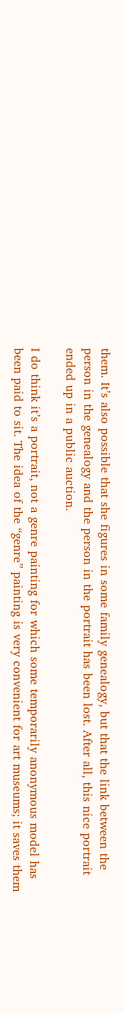them. It’s also possible that she figures in some family genealogy, but that the link between the person in the genealogy and the person in the portrait has been lost. After all, this nice portrait ended up in a public auction.

I do think it’s a portrait, not a genre painting for which some temporarily anonymous model has been paid to sit. The idea of the “genre” painting is very convenient for art museums; it saves them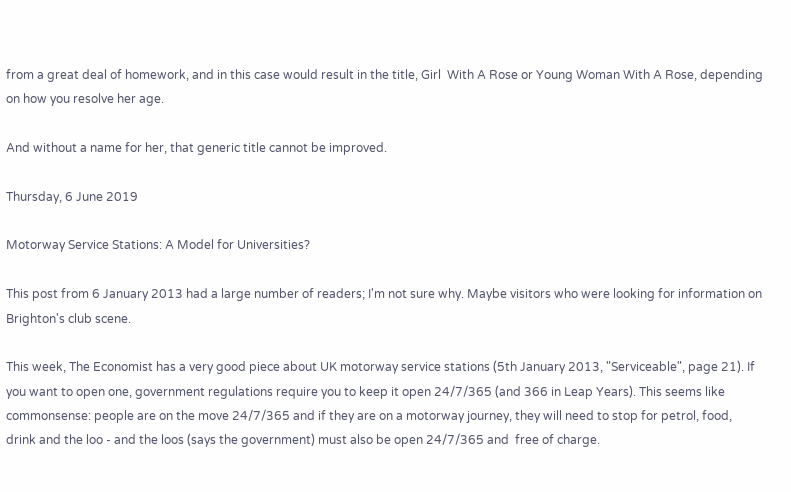from a great deal of homework, and in this case would result in the title, Girl  With A Rose or Young Woman With A Rose, depending on how you resolve her age.

And without a name for her, that generic title cannot be improved.

Thursday, 6 June 2019

Motorway Service Stations: A Model for Universities?

This post from 6 January 2013 had a large number of readers; I'm not sure why. Maybe visitors who were looking for information on Brighton's club scene.

This week, The Economist has a very good piece about UK motorway service stations (5th January 2013, "Serviceable", page 21). If you want to open one, government regulations require you to keep it open 24/7/365 (and 366 in Leap Years). This seems like commonsense: people are on the move 24/7/365 and if they are on a motorway journey, they will need to stop for petrol, food, drink and the loo - and the loos (says the government) must also be open 24/7/365 and  free of charge.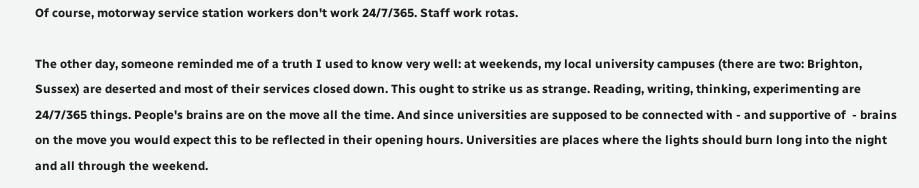Of course, motorway service station workers don't work 24/7/365. Staff work rotas.

The other day, someone reminded me of a truth I used to know very well: at weekends, my local university campuses (there are two: Brighton, Sussex) are deserted and most of their services closed down. This ought to strike us as strange. Reading, writing, thinking, experimenting are 24/7/365 things. People's brains are on the move all the time. And since universities are supposed to be connected with - and supportive of  - brains on the move you would expect this to be reflected in their opening hours. Universities are places where the lights should burn long into the night and all through the weekend.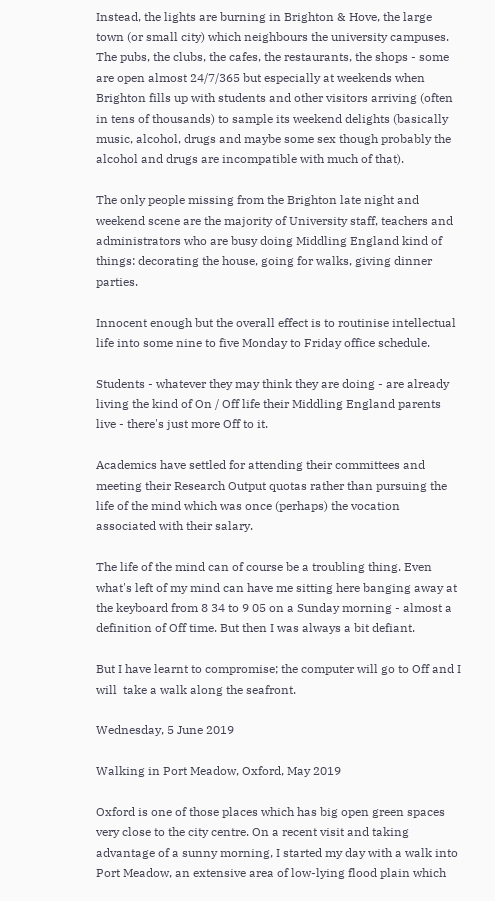Instead, the lights are burning in Brighton & Hove, the large town (or small city) which neighbours the university campuses. The pubs, the clubs, the cafes, the restaurants, the shops - some are open almost 24/7/365 but especially at weekends when Brighton fills up with students and other visitors arriving (often in tens of thousands) to sample its weekend delights (basically music, alcohol, drugs and maybe some sex though probably the alcohol and drugs are incompatible with much of that).

The only people missing from the Brighton late night and weekend scene are the majority of University staff, teachers and administrators who are busy doing Middling England kind of things: decorating the house, going for walks, giving dinner parties.

Innocent enough but the overall effect is to routinise intellectual life into some nine to five Monday to Friday office schedule.

Students - whatever they may think they are doing - are already living the kind of On / Off life their Middling England parents live - there's just more Off to it.

Academics have settled for attending their committees and meeting their Research Output quotas rather than pursuing the life of the mind which was once (perhaps) the vocation associated with their salary.

The life of the mind can of course be a troubling thing. Even what's left of my mind can have me sitting here banging away at the keyboard from 8 34 to 9 05 on a Sunday morning - almost a definition of Off time. But then I was always a bit defiant.

But I have learnt to compromise; the computer will go to Off and I will  take a walk along the seafront.

Wednesday, 5 June 2019

Walking in Port Meadow, Oxford, May 2019

Oxford is one of those places which has big open green spaces very close to the city centre. On a recent visit and taking advantage of a sunny morning, I started my day with a walk into Port Meadow, an extensive area of low-lying flood plain which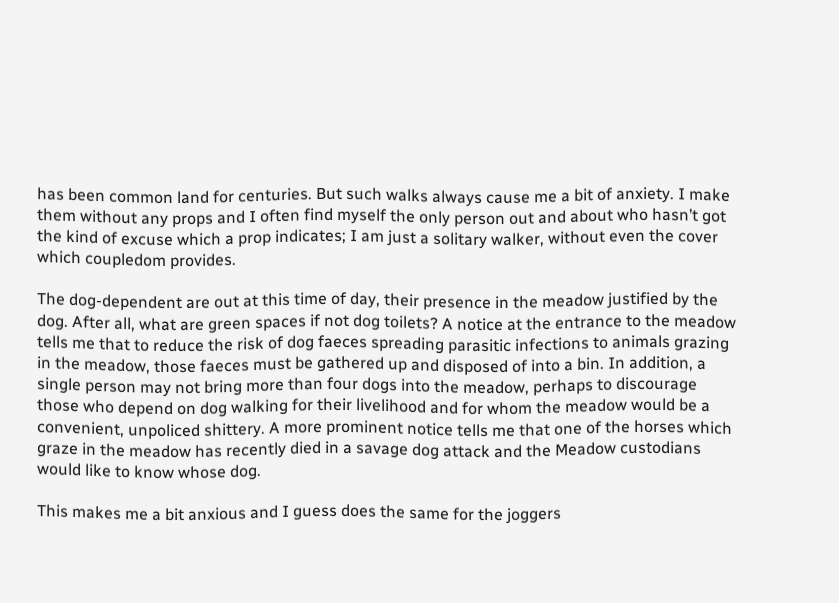has been common land for centuries. But such walks always cause me a bit of anxiety. I make them without any props and I often find myself the only person out and about who hasn’t got the kind of excuse which a prop indicates; I am just a solitary walker, without even the cover which coupledom provides.

The dog-dependent are out at this time of day, their presence in the meadow justified by the dog. After all, what are green spaces if not dog toilets? A notice at the entrance to the meadow tells me that to reduce the risk of dog faeces spreading parasitic infections to animals grazing in the meadow, those faeces must be gathered up and disposed of into a bin. In addition, a single person may not bring more than four dogs into the meadow, perhaps to discourage those who depend on dog walking for their livelihood and for whom the meadow would be a convenient, unpoliced shittery. A more prominent notice tells me that one of the horses which graze in the meadow has recently died in a savage dog attack and the Meadow custodians would like to know whose dog.

This makes me a bit anxious and I guess does the same for the joggers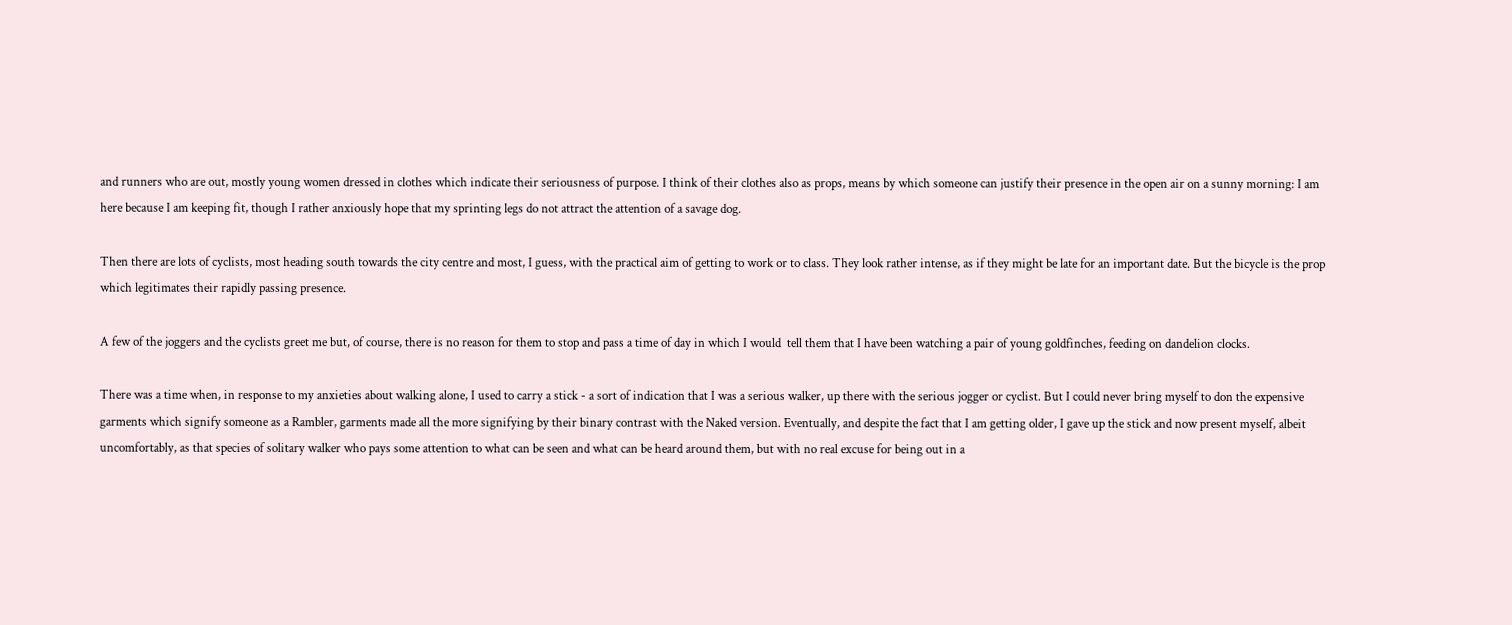and runners who are out, mostly young women dressed in clothes which indicate their seriousness of purpose. I think of their clothes also as props, means by which someone can justify their presence in the open air on a sunny morning: I am here because I am keeping fit, though I rather anxiously hope that my sprinting legs do not attract the attention of a savage dog.

Then there are lots of cyclists, most heading south towards the city centre and most, I guess, with the practical aim of getting to work or to class. They look rather intense, as if they might be late for an important date. But the bicycle is the prop which legitimates their rapidly passing presence.

A few of the joggers and the cyclists greet me but, of course, there is no reason for them to stop and pass a time of day in which I would  tell them that I have been watching a pair of young goldfinches, feeding on dandelion clocks.

There was a time when, in response to my anxieties about walking alone, I used to carry a stick - a sort of indication that I was a serious walker, up there with the serious jogger or cyclist. But I could never bring myself to don the expensive garments which signify someone as a Rambler, garments made all the more signifying by their binary contrast with the Naked version. Eventually, and despite the fact that I am getting older, I gave up the stick and now present myself, albeit uncomfortably, as that species of solitary walker who pays some attention to what can be seen and what can be heard around them, but with no real excuse for being out in a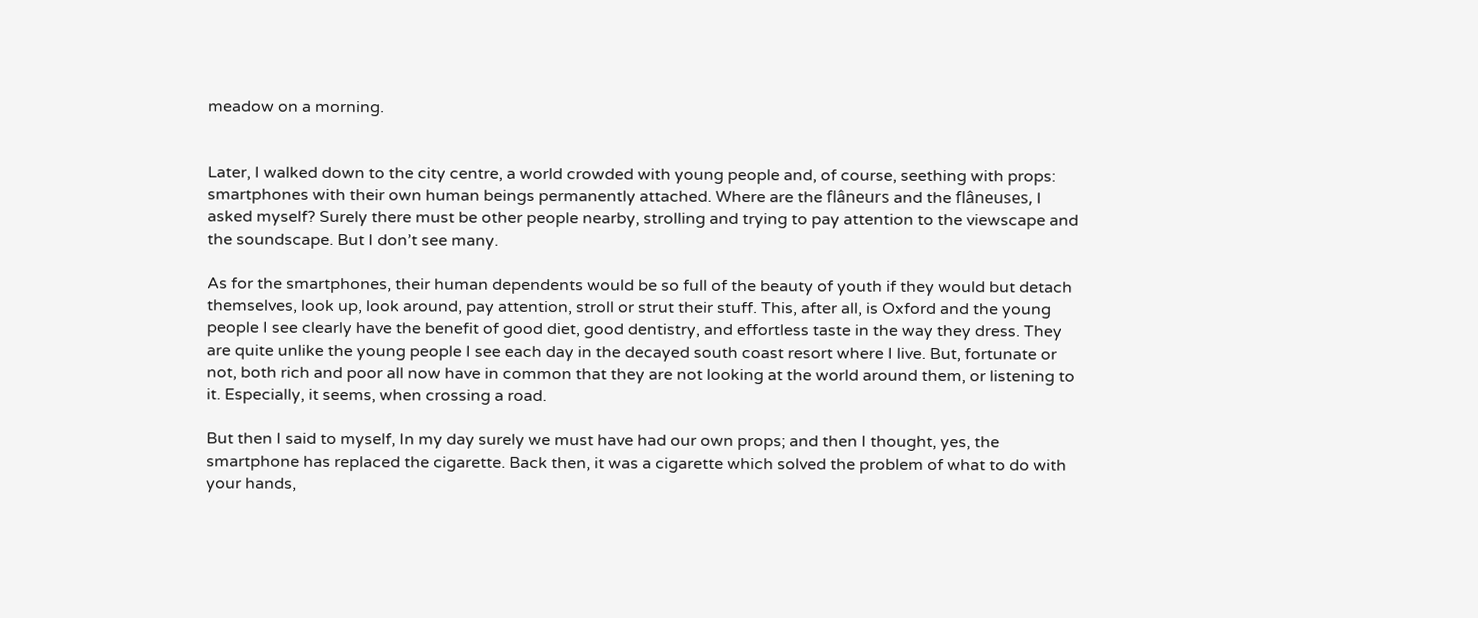meadow on a morning.


Later, I walked down to the city centre, a world crowded with young people and, of course, seething with props: smartphones with their own human beings permanently attached. Where are the flâneurs and the flâneuses, I asked myself? Surely there must be other people nearby, strolling and trying to pay attention to the viewscape and the soundscape. But I don’t see many.

As for the smartphones, their human dependents would be so full of the beauty of youth if they would but detach themselves, look up, look around, pay attention, stroll or strut their stuff. This, after all, is Oxford and the young people I see clearly have the benefit of good diet, good dentistry, and effortless taste in the way they dress. They are quite unlike the young people I see each day in the decayed south coast resort where I live. But, fortunate or not, both rich and poor all now have in common that they are not looking at the world around them, or listening to it. Especially, it seems, when crossing a road.

But then I said to myself, In my day surely we must have had our own props; and then I thought, yes, the smartphone has replaced the cigarette. Back then, it was a cigarette which solved the problem of what to do with your hands,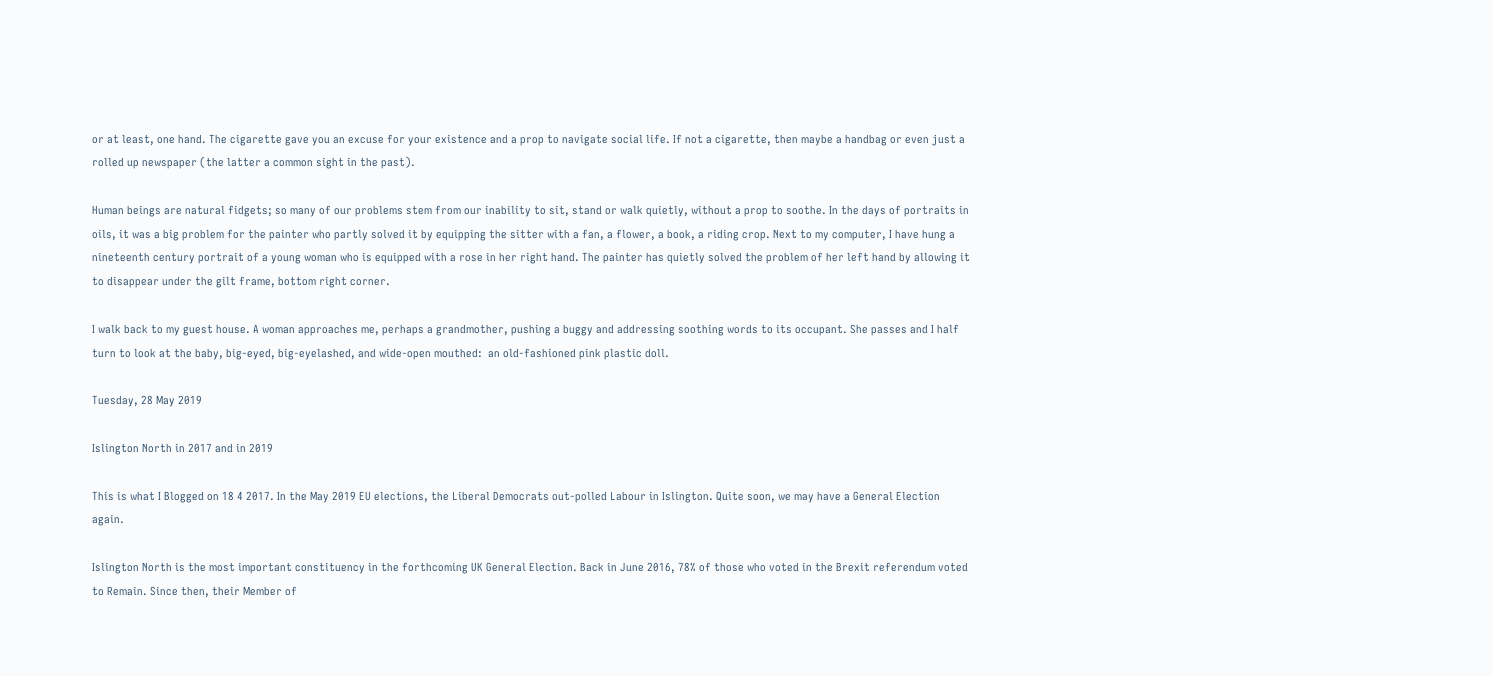or at least, one hand. The cigarette gave you an excuse for your existence and a prop to navigate social life. If not a cigarette, then maybe a handbag or even just a rolled up newspaper (the latter a common sight in the past).

Human beings are natural fidgets; so many of our problems stem from our inability to sit, stand or walk quietly, without a prop to soothe. In the days of portraits in oils, it was a big problem for the painter who partly solved it by equipping the sitter with a fan, a flower, a book, a riding crop. Next to my computer, I have hung a nineteenth century portrait of a young woman who is equipped with a rose in her right hand. The painter has quietly solved the problem of her left hand by allowing it to disappear under the gilt frame, bottom right corner.

I walk back to my guest house. A woman approaches me, perhaps a grandmother, pushing a buggy and addressing soothing words to its occupant. She passes and I half turn to look at the baby, big-eyed, big-eyelashed, and wide-open mouthed:  an old-fashioned pink plastic doll.

Tuesday, 28 May 2019

Islington North in 2017 and in 2019

This is what I Blogged on 18 4 2017. In the May 2019 EU elections, the Liberal Democrats out-polled Labour in Islington. Quite soon, we may have a General Election again.

Islington North is the most important constituency in the forthcoming UK General Election. Back in June 2016, 78% of those who voted in the Brexit referendum voted to Remain. Since then, their Member of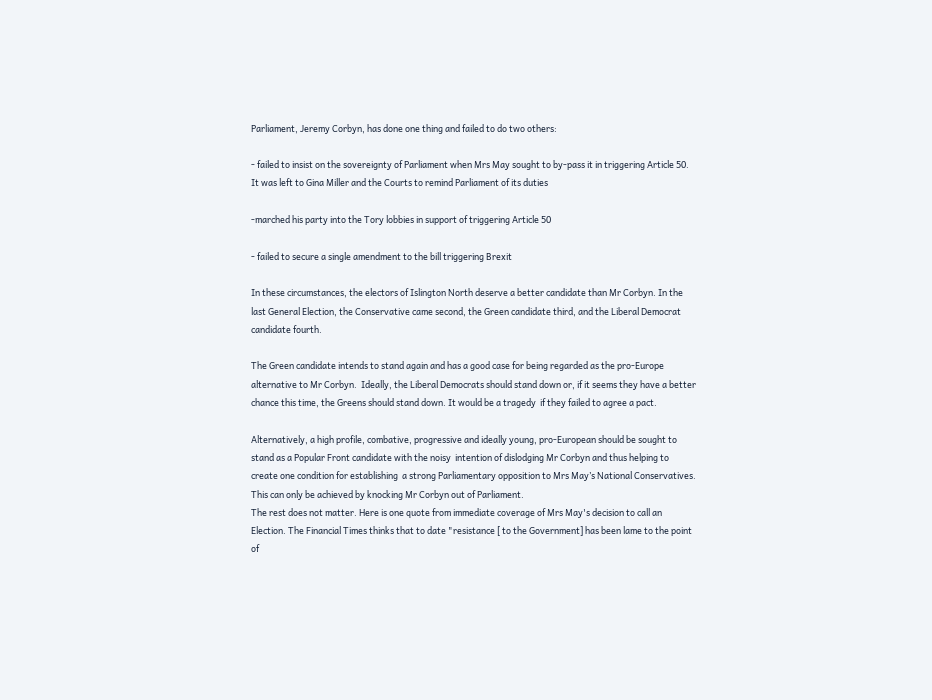Parliament, Jeremy Corbyn, has done one thing and failed to do two others:

- failed to insist on the sovereignty of Parliament when Mrs May sought to by-pass it in triggering Article 50. It was left to Gina Miller and the Courts to remind Parliament of its duties

-marched his party into the Tory lobbies in support of triggering Article 50

- failed to secure a single amendment to the bill triggering Brexit

In these circumstances, the electors of Islington North deserve a better candidate than Mr Corbyn. In the last General Election, the Conservative came second, the Green candidate third, and the Liberal Democrat candidate fourth.

The Green candidate intends to stand again and has a good case for being regarded as the pro-Europe alternative to Mr Corbyn.  Ideally, the Liberal Democrats should stand down or, if it seems they have a better chance this time, the Greens should stand down. It would be a tragedy  if they failed to agree a pact.

Alternatively, a high profile, combative, progressive and ideally young, pro-European should be sought to stand as a Popular Front candidate with the noisy  intention of dislodging Mr Corbyn and thus helping to create one condition for establishing  a strong Parliamentary opposition to Mrs May’s National Conservatives. This can only be achieved by knocking Mr Corbyn out of Parliament.
The rest does not matter. Here is one quote from immediate coverage of Mrs May's decision to call an Election. The Financial Times thinks that to date "resistance [ to the Government] has been lame to the point of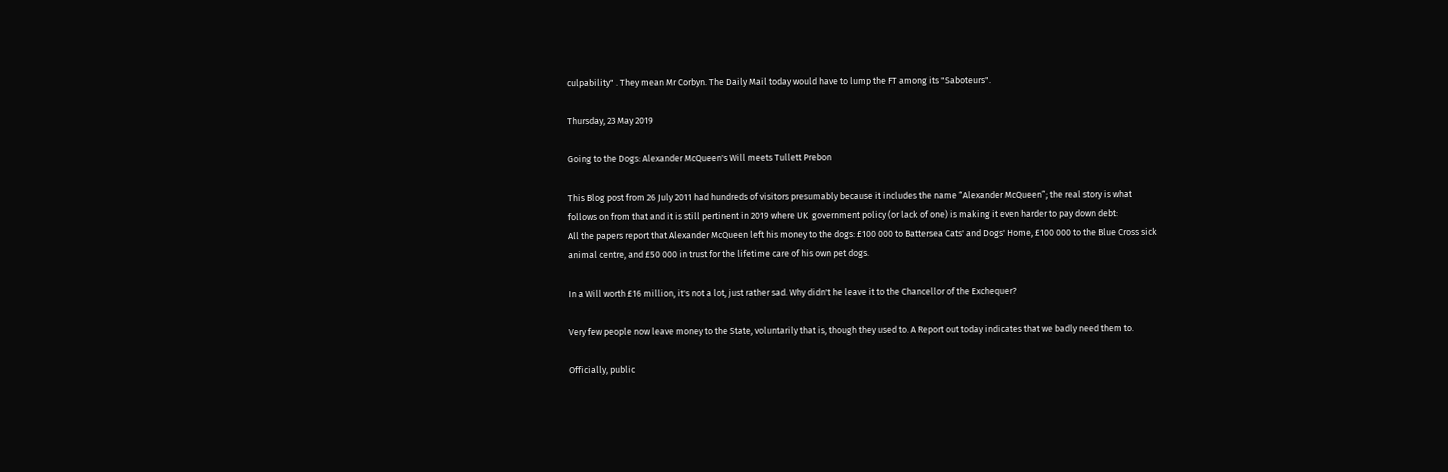culpability" . They mean Mr Corbyn. The Daily Mail today would have to lump the FT among its "Saboteurs".

Thursday, 23 May 2019

Going to the Dogs: Alexander McQueen's Will meets Tullett Prebon

This Blog post from 26 July 2011 had hundreds of visitors presumably because it includes the name “Alexander McQueen”; the real story is what follows on from that and it is still pertinent in 2019 where UK  government policy (or lack of one) is making it even harder to pay down debt:
All the papers report that Alexander McQueen left his money to the dogs: £100 000 to Battersea Cats' and Dogs' Home, £100 000 to the Blue Cross sick animal centre, and £50 000 in trust for the lifetime care of his own pet dogs.

In a Will worth £16 million, it's not a lot, just rather sad. Why didn't he leave it to the Chancellor of the Exchequer?

Very few people now leave money to the State, voluntarily that is, though they used to. A Report out today indicates that we badly need them to.

Officially, public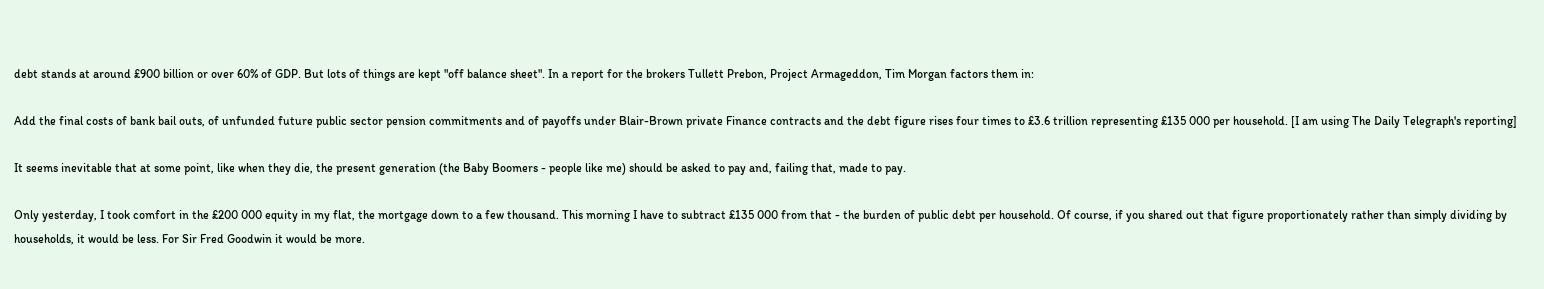debt stands at around £900 billion or over 60% of GDP. But lots of things are kept "off balance sheet". In a report for the brokers Tullett Prebon, Project Armageddon, Tim Morgan factors them in:

Add the final costs of bank bail outs, of unfunded future public sector pension commitments and of payoffs under Blair-Brown private Finance contracts and the debt figure rises four times to £3.6 trillion representing £135 000 per household. [I am using The Daily Telegraph's reporting]

It seems inevitable that at some point, like when they die, the present generation (the Baby Boomers - people like me) should be asked to pay and, failing that, made to pay.

Only yesterday, I took comfort in the £200 000 equity in my flat, the mortgage down to a few thousand. This morning I have to subtract £135 000 from that - the burden of public debt per household. Of course, if you shared out that figure proportionately rather than simply dividing by households, it would be less. For Sir Fred Goodwin it would be more.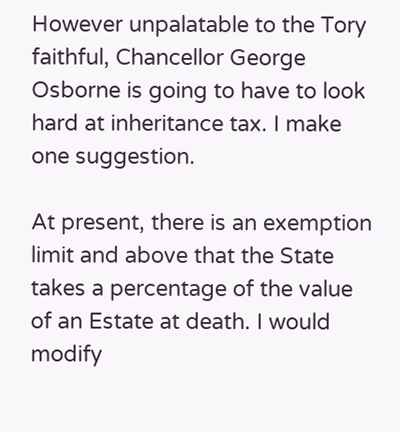However unpalatable to the Tory faithful, Chancellor George Osborne is going to have to look hard at inheritance tax. I make one suggestion.

At present, there is an exemption limit and above that the State takes a percentage of the value of an Estate at death. I would modify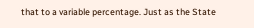that to a variable percentage. Just as the State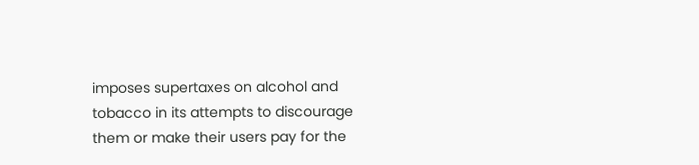imposes supertaxes on alcohol and tobacco in its attempts to discourage them or make their users pay for the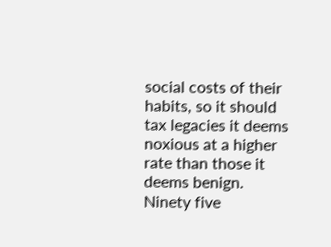social costs of their habits, so it should tax legacies it deems noxious at a higher rate than those it deems benign. Ninety five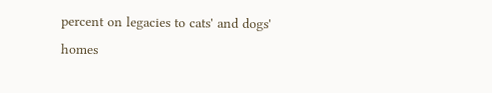percent on legacies to cats' and dogs' homes